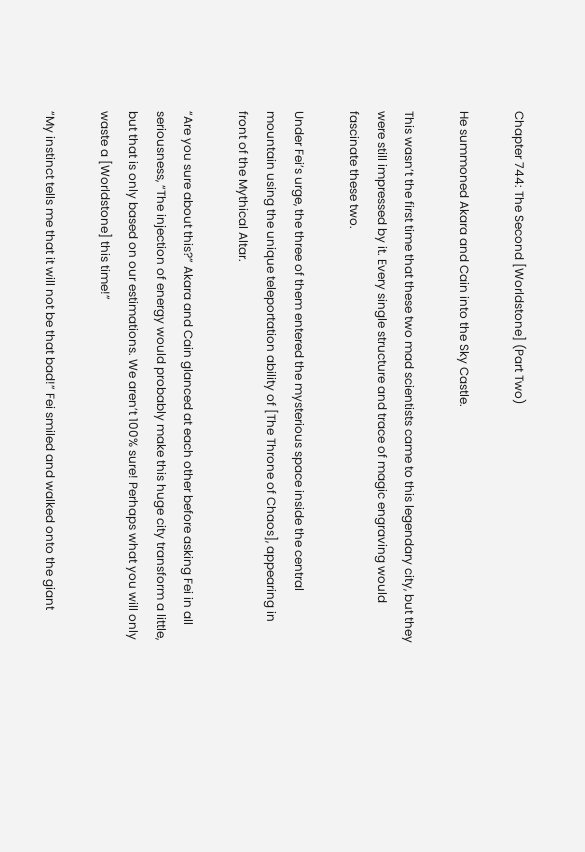Chapter 744: The Second [Worldstone] (Part Two)

He summoned Akara and Cain into the Sky Castle.

This wasn’t the first time that these two mad scientists came to this legendary city, but they were still impressed by it. Every single structure and trace of magic engraving would fascinate these two.

Under Fei’s urge, the three of them entered the mysterious space inside the central mountain using the unique teleportation ability of [The Throne of Chaos], appearing in front of the Mythical Altar.

“Are you sure about this?” Akara and Cain glanced at each other before asking Fei in all seriousness, “The injection of energy would probably make this huge city transform a little, but that is only based on our estimations. We aren’t 100% sure! Perhaps what you will only waste a [Worldstone] this time!”

“My instinct tells me that it will not be that bad!” Fei smiled and walked onto the giant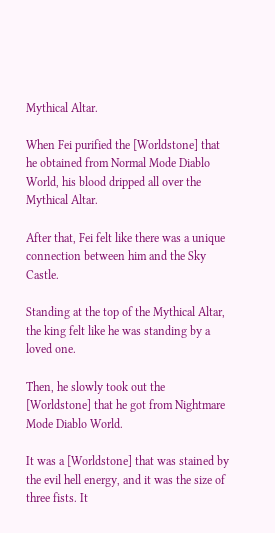Mythical Altar.

When Fei purified the [Worldstone] that he obtained from Normal Mode Diablo World, his blood dripped all over the Mythical Altar.

After that, Fei felt like there was a unique connection between him and the Sky Castle.

Standing at the top of the Mythical Altar, the king felt like he was standing by a loved one.

Then, he slowly took out the [Worldstone] that he got from Nightmare Mode Diablo World.

It was a [Worldstone] that was stained by the evil hell energy, and it was the size of three fists. It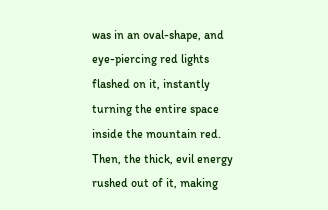was in an oval-shape, and eye-piercing red lights flashed on it, instantly turning the entire space inside the mountain red. Then, the thick, evil energy rushed out of it, making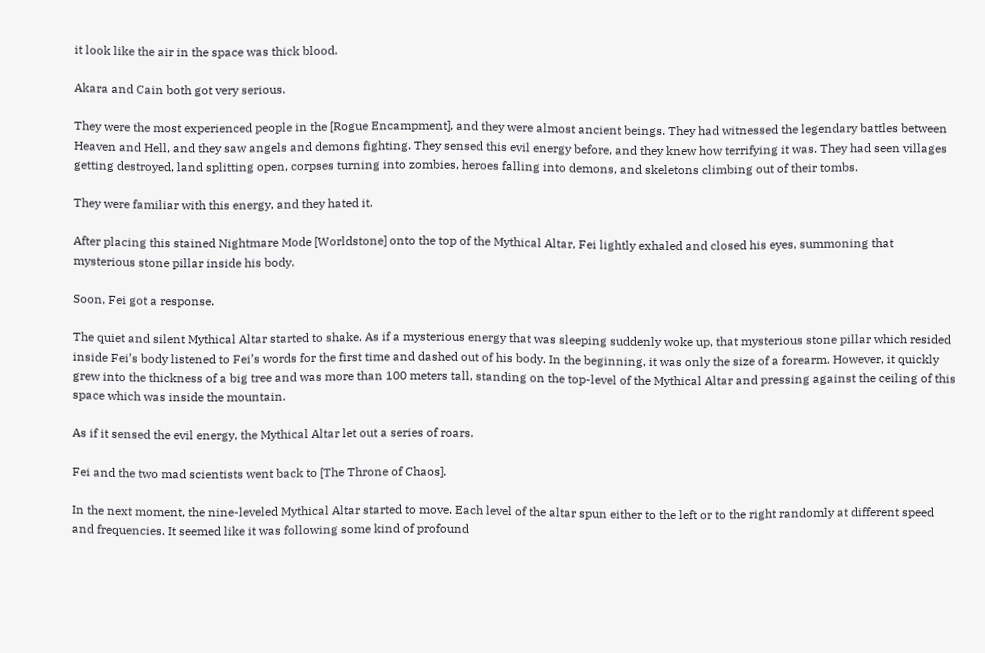it look like the air in the space was thick blood.

Akara and Cain both got very serious.

They were the most experienced people in the [Rogue Encampment], and they were almost ancient beings. They had witnessed the legendary battles between Heaven and Hell, and they saw angels and demons fighting. They sensed this evil energy before, and they knew how terrifying it was. They had seen villages getting destroyed, land splitting open, corpses turning into zombies, heroes falling into demons, and skeletons climbing out of their tombs.

They were familiar with this energy, and they hated it.

After placing this stained Nightmare Mode [Worldstone] onto the top of the Mythical Altar, Fei lightly exhaled and closed his eyes, summoning that mysterious stone pillar inside his body.

Soon, Fei got a response.

The quiet and silent Mythical Altar started to shake. As if a mysterious energy that was sleeping suddenly woke up, that mysterious stone pillar which resided inside Fei’s body listened to Fei’s words for the first time and dashed out of his body. In the beginning, it was only the size of a forearm. However, it quickly grew into the thickness of a big tree and was more than 100 meters tall, standing on the top-level of the Mythical Altar and pressing against the ceiling of this space which was inside the mountain.

As if it sensed the evil energy, the Mythical Altar let out a series of roars.

Fei and the two mad scientists went back to [The Throne of Chaos].

In the next moment, the nine-leveled Mythical Altar started to move. Each level of the altar spun either to the left or to the right randomly at different speed and frequencies. It seemed like it was following some kind of profound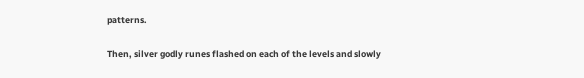patterns.

Then, silver godly runes flashed on each of the levels and slowly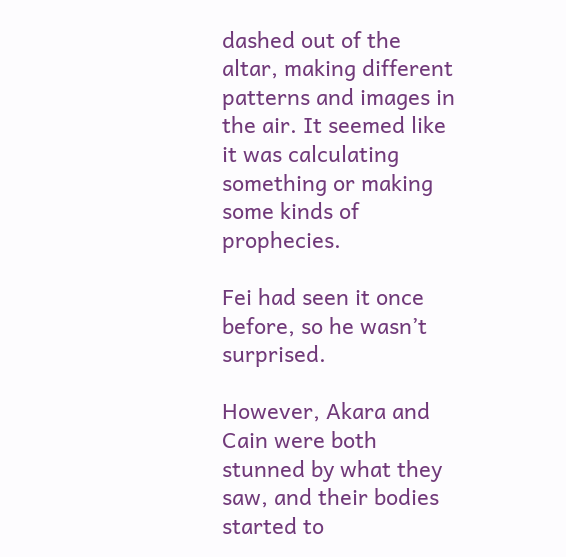dashed out of the altar, making different patterns and images in the air. It seemed like it was calculating something or making some kinds of prophecies.

Fei had seen it once before, so he wasn’t surprised.

However, Akara and Cain were both stunned by what they saw, and their bodies started to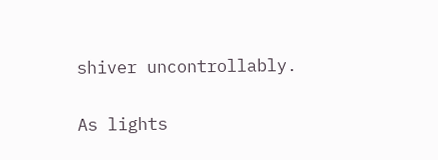shiver uncontrollably.

As lights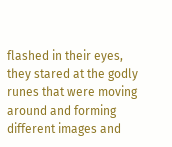flashed in their eyes, they stared at the godly runes that were moving around and forming different images and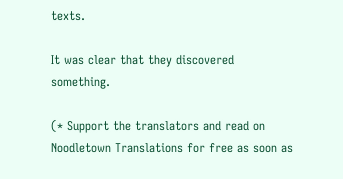texts.

It was clear that they discovered something.

(* Support the translators and read on Noodletown Translations for free as soon as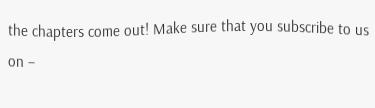the chapters come out! Make sure that you subscribe to us on –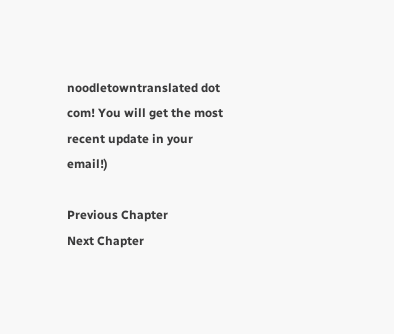noodletowntranslated dot com! You will get the most recent update in your email!)

Previous Chapter                                                                                Next Chapter